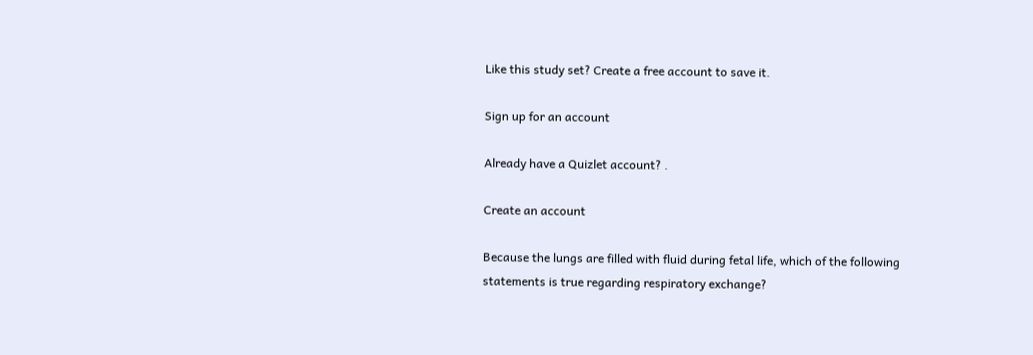Like this study set? Create a free account to save it.

Sign up for an account

Already have a Quizlet account? .

Create an account

Because the lungs are filled with fluid during fetal life, which of the following statements is true regarding respiratory exchange?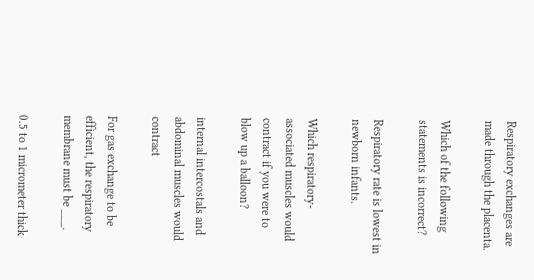Respiratory exchanges are made through the placenta.

Which of the following statements is incorrect?

Respiratory rate is lowest in newborn infants.

Which respiratory-associated muscles would contract if you were to blow up a balloon?

internal intercostals and abdominal muscles would contract

For gas exchange to be efficient, the respiratory membrane must be ___.

0.5 to 1 micrometer thick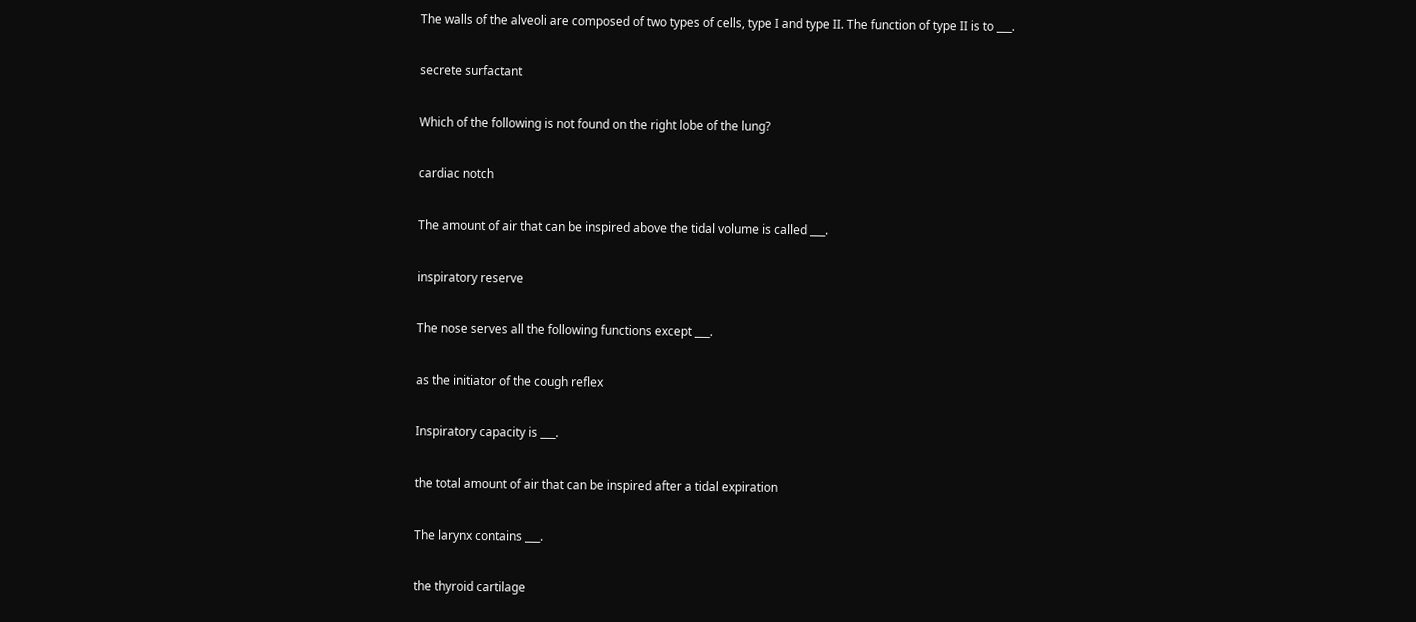The walls of the alveoli are composed of two types of cells, type I and type II. The function of type II is to ___.

secrete surfactant

Which of the following is not found on the right lobe of the lung?

cardiac notch

The amount of air that can be inspired above the tidal volume is called ___.

inspiratory reserve

The nose serves all the following functions except ___.

as the initiator of the cough reflex

Inspiratory capacity is ___.

the total amount of air that can be inspired after a tidal expiration

The larynx contains ___.

the thyroid cartilage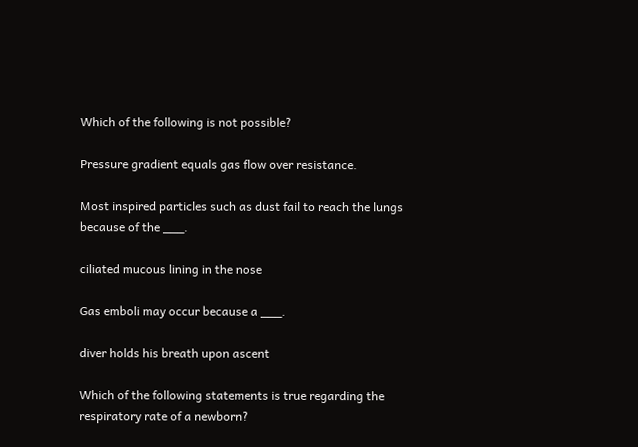Which of the following is not possible?

Pressure gradient equals gas flow over resistance.

Most inspired particles such as dust fail to reach the lungs because of the ___.

ciliated mucous lining in the nose

Gas emboli may occur because a ___.

diver holds his breath upon ascent

Which of the following statements is true regarding the respiratory rate of a newborn?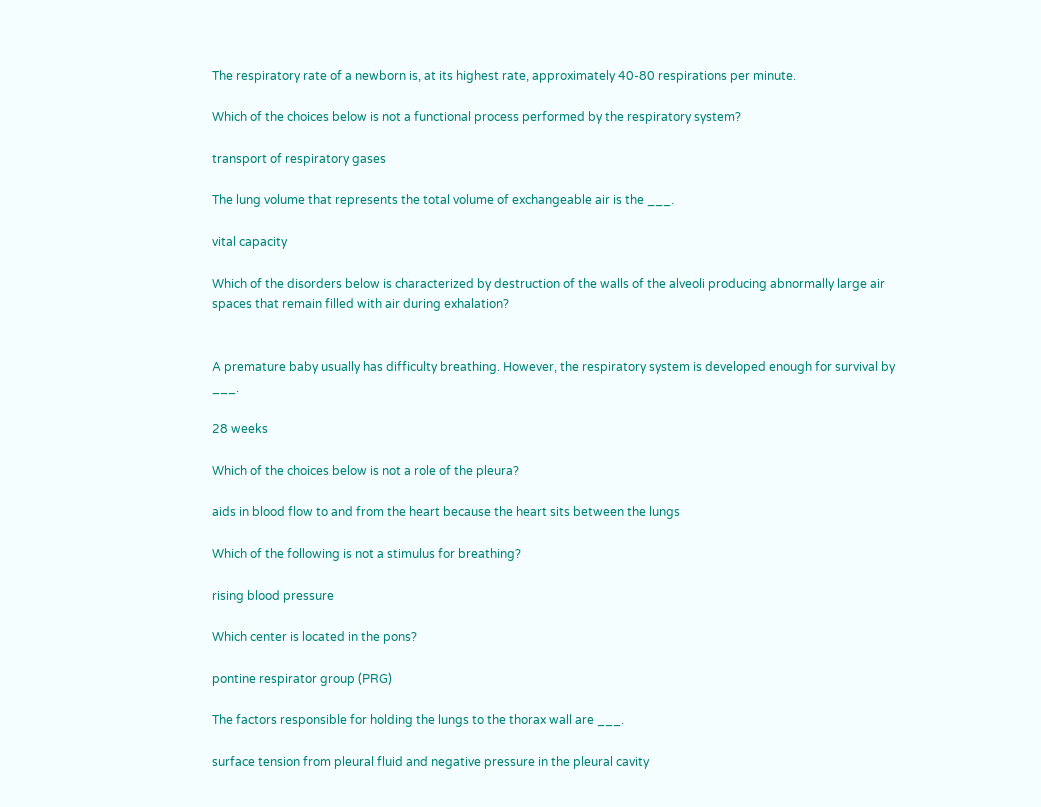The respiratory rate of a newborn is, at its highest rate, approximately 40-80 respirations per minute.

Which of the choices below is not a functional process performed by the respiratory system?

transport of respiratory gases

The lung volume that represents the total volume of exchangeable air is the ___.

vital capacity

Which of the disorders below is characterized by destruction of the walls of the alveoli producing abnormally large air spaces that remain filled with air during exhalation?


A premature baby usually has difficulty breathing. However, the respiratory system is developed enough for survival by ___.

28 weeks

Which of the choices below is not a role of the pleura?

aids in blood flow to and from the heart because the heart sits between the lungs

Which of the following is not a stimulus for breathing?

rising blood pressure

Which center is located in the pons?

pontine respirator group (PRG)

The factors responsible for holding the lungs to the thorax wall are ___.

surface tension from pleural fluid and negative pressure in the pleural cavity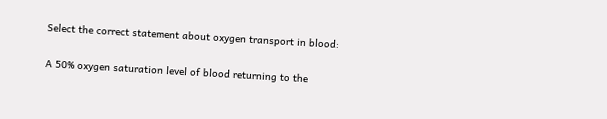Select the correct statement about oxygen transport in blood:

A 50% oxygen saturation level of blood returning to the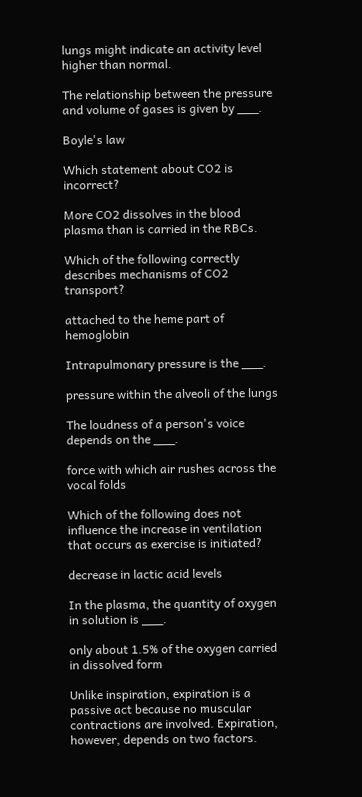lungs might indicate an activity level higher than normal.

The relationship between the pressure and volume of gases is given by ___.

Boyle's law

Which statement about CO2 is incorrect?

More CO2 dissolves in the blood plasma than is carried in the RBCs.

Which of the following correctly describes mechanisms of CO2 transport?

attached to the heme part of hemoglobin

Intrapulmonary pressure is the ___.

pressure within the alveoli of the lungs

The loudness of a person's voice depends on the ___.

force with which air rushes across the vocal folds

Which of the following does not influence the increase in ventilation that occurs as exercise is initiated?

decrease in lactic acid levels

In the plasma, the quantity of oxygen in solution is ___.

only about 1.5% of the oxygen carried in dissolved form

Unlike inspiration, expiration is a passive act because no muscular contractions are involved. Expiration, however, depends on two factors.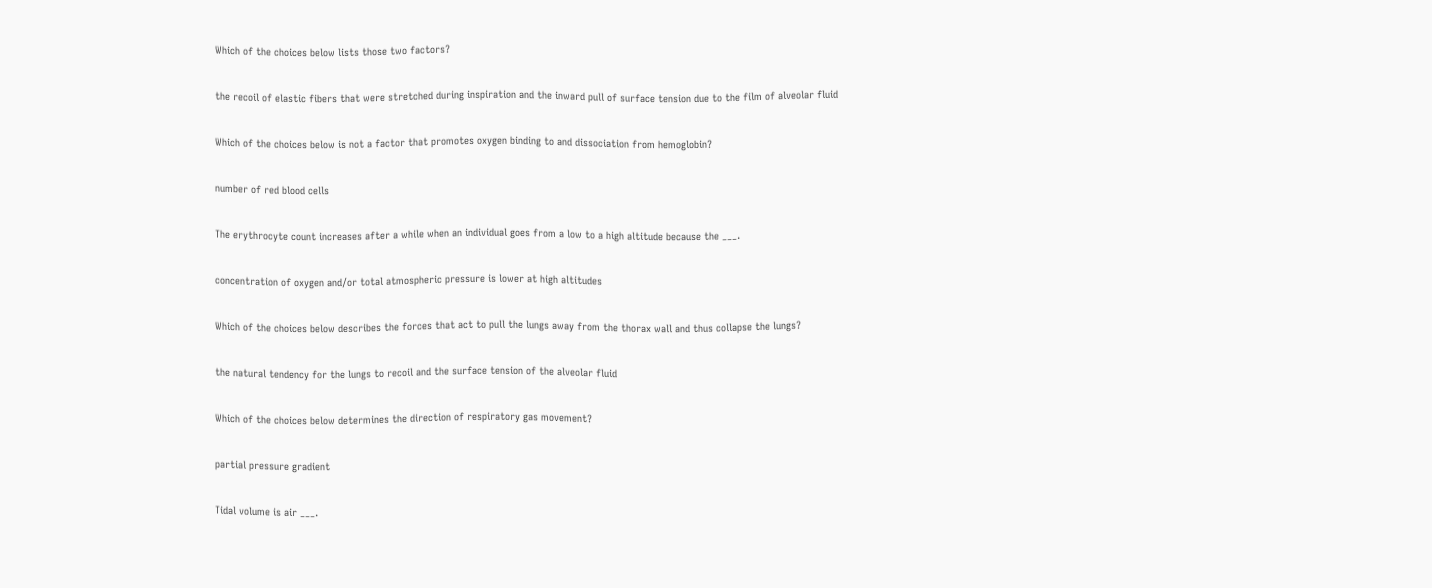Which of the choices below lists those two factors?

the recoil of elastic fibers that were stretched during inspiration and the inward pull of surface tension due to the film of alveolar fluid

Which of the choices below is not a factor that promotes oxygen binding to and dissociation from hemoglobin?

number of red blood cells

The erythrocyte count increases after a while when an individual goes from a low to a high altitude because the ___.

concentration of oxygen and/or total atmospheric pressure is lower at high altitudes

Which of the choices below describes the forces that act to pull the lungs away from the thorax wall and thus collapse the lungs?

the natural tendency for the lungs to recoil and the surface tension of the alveolar fluid

Which of the choices below determines the direction of respiratory gas movement?

partial pressure gradient

Tidal volume is air ___.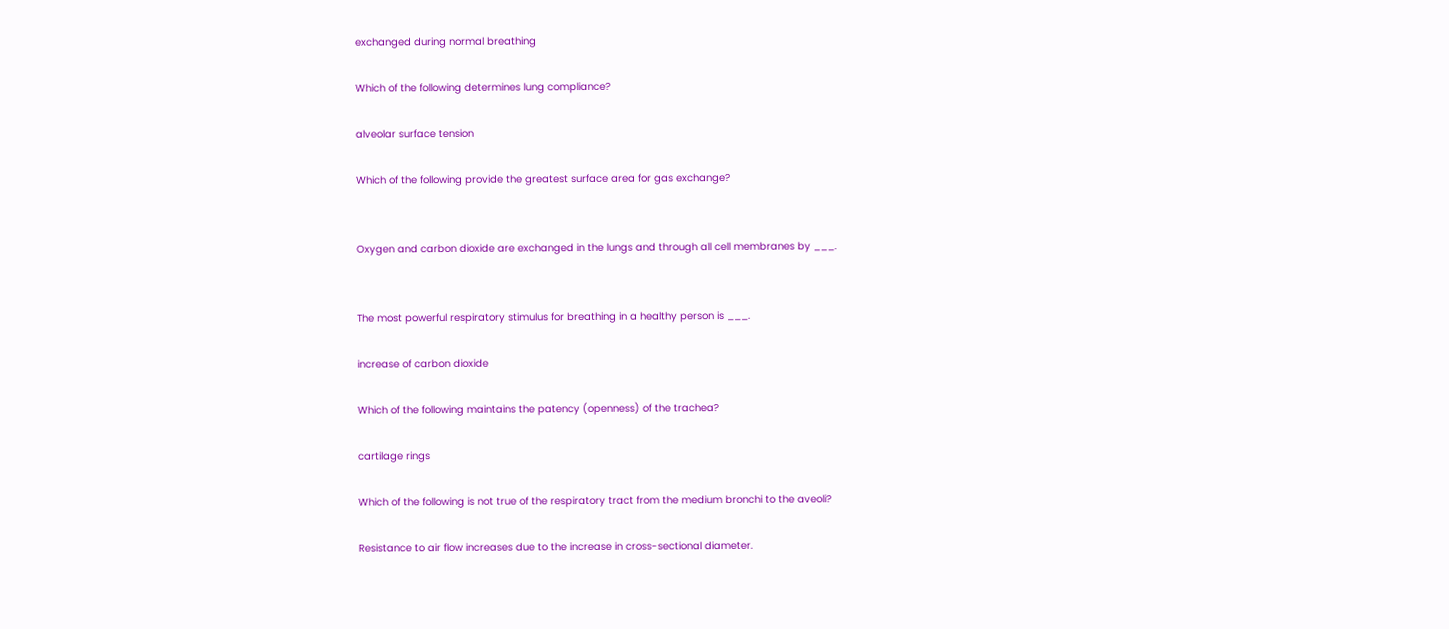exchanged during normal breathing

Which of the following determines lung compliance?

alveolar surface tension

Which of the following provide the greatest surface area for gas exchange?


Oxygen and carbon dioxide are exchanged in the lungs and through all cell membranes by ___.


The most powerful respiratory stimulus for breathing in a healthy person is ___.

increase of carbon dioxide

Which of the following maintains the patency (openness) of the trachea?

cartilage rings

Which of the following is not true of the respiratory tract from the medium bronchi to the aveoli?

Resistance to air flow increases due to the increase in cross-sectional diameter.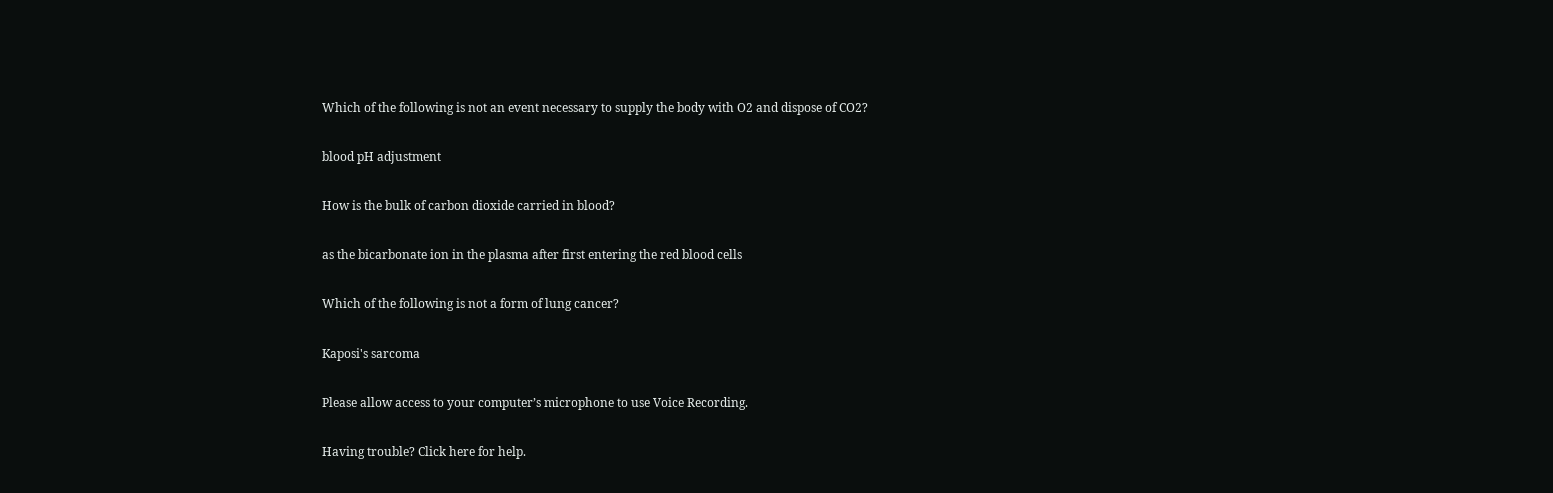Which of the following is not an event necessary to supply the body with O2 and dispose of CO2?

blood pH adjustment

How is the bulk of carbon dioxide carried in blood?

as the bicarbonate ion in the plasma after first entering the red blood cells

Which of the following is not a form of lung cancer?

Kaposi's sarcoma

Please allow access to your computer’s microphone to use Voice Recording.

Having trouble? Click here for help.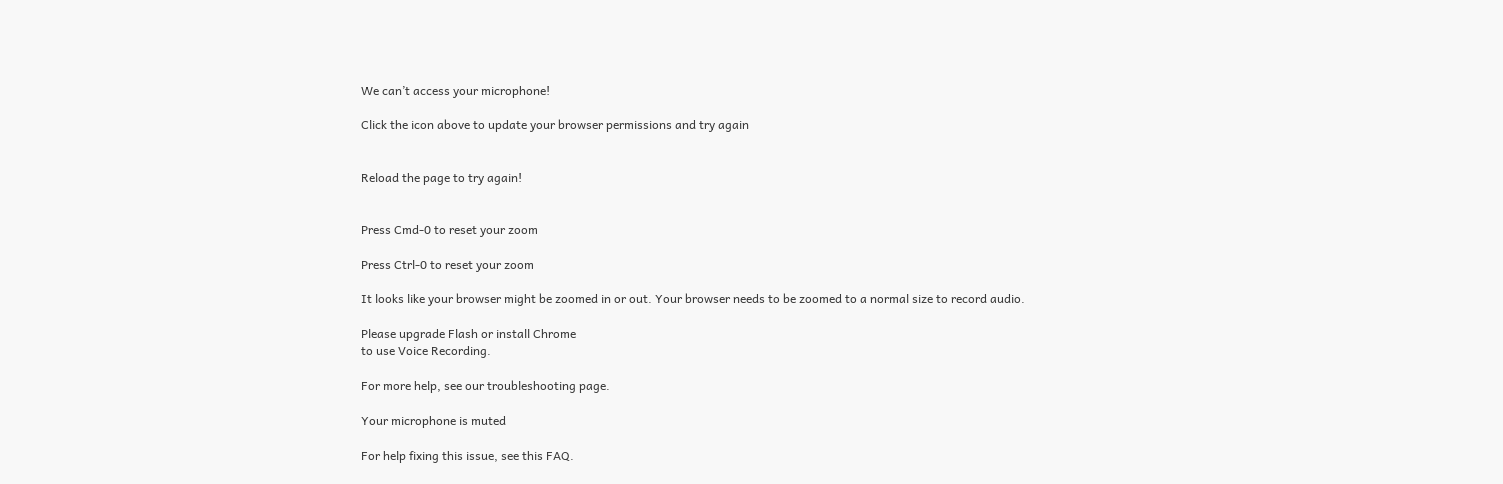We can’t access your microphone!

Click the icon above to update your browser permissions and try again


Reload the page to try again!


Press Cmd-0 to reset your zoom

Press Ctrl-0 to reset your zoom

It looks like your browser might be zoomed in or out. Your browser needs to be zoomed to a normal size to record audio.

Please upgrade Flash or install Chrome
to use Voice Recording.

For more help, see our troubleshooting page.

Your microphone is muted

For help fixing this issue, see this FAQ.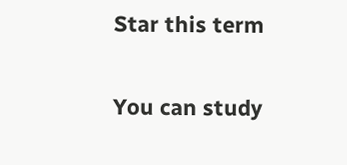Star this term

You can study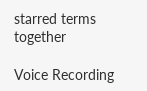starred terms together

Voice Recording